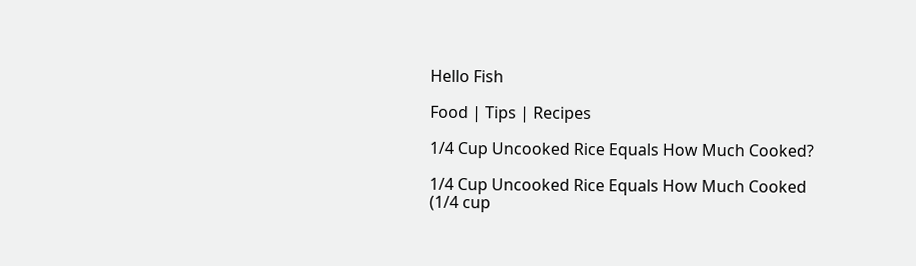Hello Fish

Food | Tips | Recipes

1/4 Cup Uncooked Rice Equals How Much Cooked?

1/4 Cup Uncooked Rice Equals How Much Cooked
(1/4 cup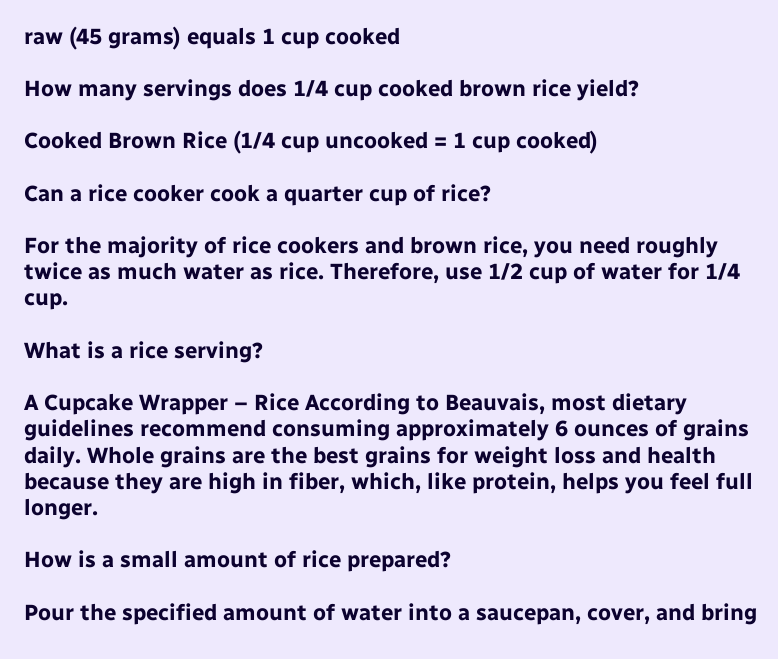raw (45 grams) equals 1 cup cooked

How many servings does 1/4 cup cooked brown rice yield?

Cooked Brown Rice (1/4 cup uncooked = 1 cup cooked)

Can a rice cooker cook a quarter cup of rice?

For the majority of rice cookers and brown rice, you need roughly twice as much water as rice. Therefore, use 1/2 cup of water for 1/4 cup.

What is a rice serving?

A Cupcake Wrapper – Rice According to Beauvais, most dietary guidelines recommend consuming approximately 6 ounces of grains daily. Whole grains are the best grains for weight loss and health because they are high in fiber, which, like protein, helps you feel full longer.

How is a small amount of rice prepared?

Pour the specified amount of water into a saucepan, cover, and bring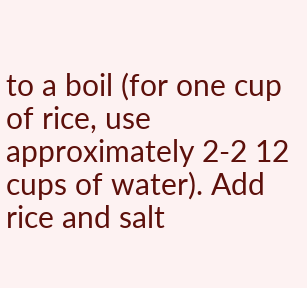to a boil (for one cup of rice, use approximately 2-2 12 cups of water). Add rice and salt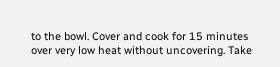to the bowl. Cover and cook for 15 minutes over very low heat without uncovering. Take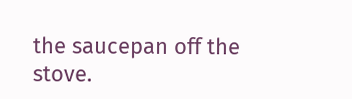the saucepan off the stove.